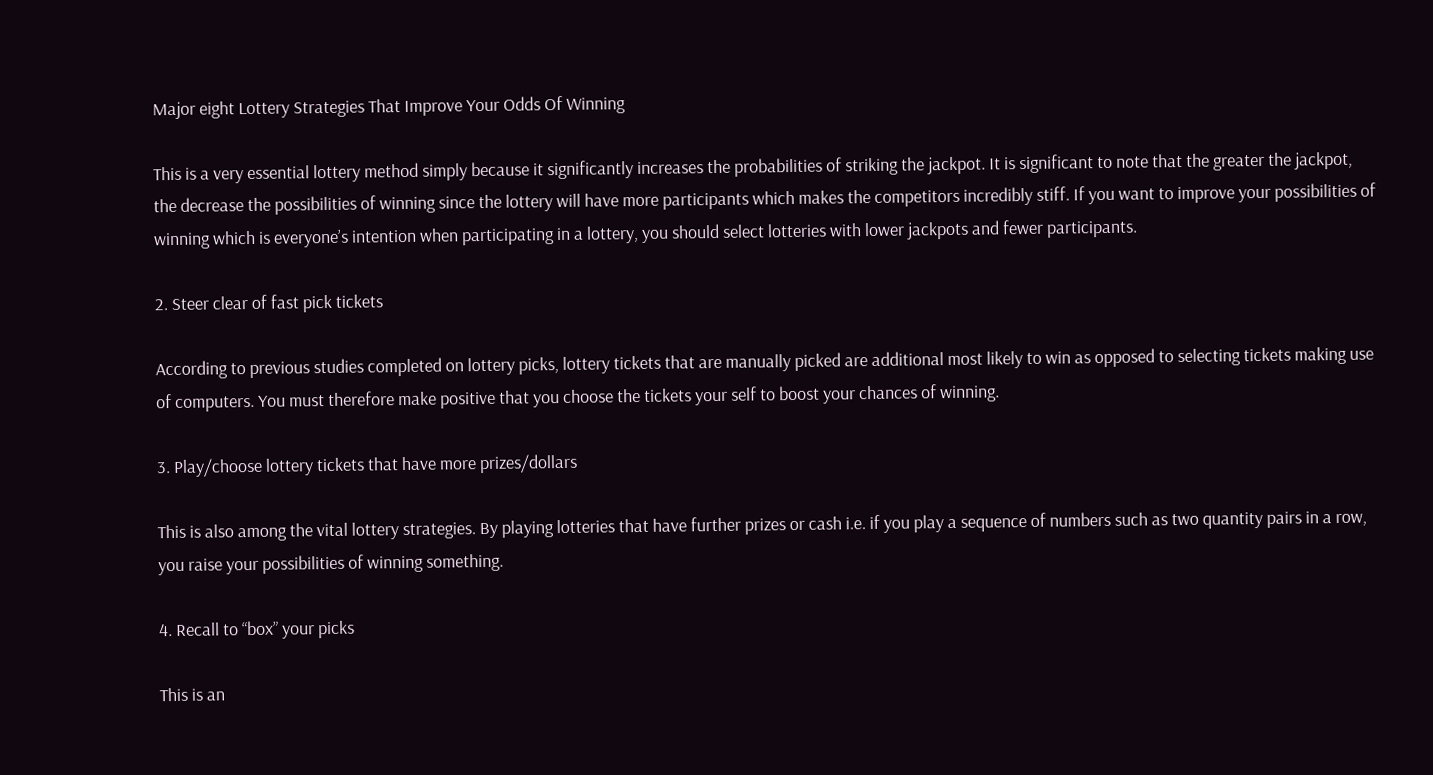Major eight Lottery Strategies That Improve Your Odds Of Winning

This is a very essential lottery method simply because it significantly increases the probabilities of striking the jackpot. It is significant to note that the greater the jackpot, the decrease the possibilities of winning since the lottery will have more participants which makes the competitors incredibly stiff. If you want to improve your possibilities of winning which is everyone’s intention when participating in a lottery, you should select lotteries with lower jackpots and fewer participants.

2. Steer clear of fast pick tickets

According to previous studies completed on lottery picks, lottery tickets that are manually picked are additional most likely to win as opposed to selecting tickets making use of computers. You must therefore make positive that you choose the tickets your self to boost your chances of winning.

3. Play/choose lottery tickets that have more prizes/dollars

This is also among the vital lottery strategies. By playing lotteries that have further prizes or cash i.e. if you play a sequence of numbers such as two quantity pairs in a row, you raise your possibilities of winning something.

4. Recall to “box” your picks

This is an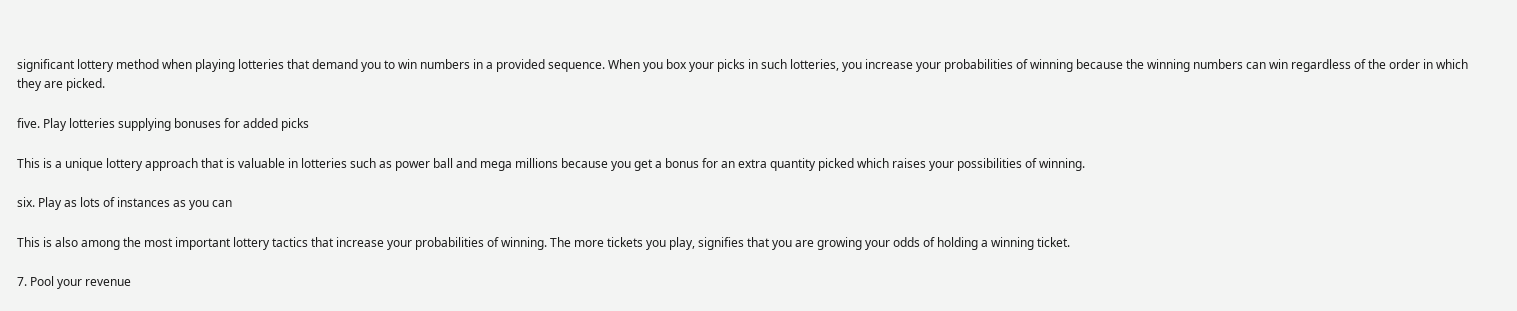significant lottery method when playing lotteries that demand you to win numbers in a provided sequence. When you box your picks in such lotteries, you increase your probabilities of winning because the winning numbers can win regardless of the order in which they are picked.

five. Play lotteries supplying bonuses for added picks

This is a unique lottery approach that is valuable in lotteries such as power ball and mega millions because you get a bonus for an extra quantity picked which raises your possibilities of winning.

six. Play as lots of instances as you can

This is also among the most important lottery tactics that increase your probabilities of winning. The more tickets you play, signifies that you are growing your odds of holding a winning ticket.

7. Pool your revenue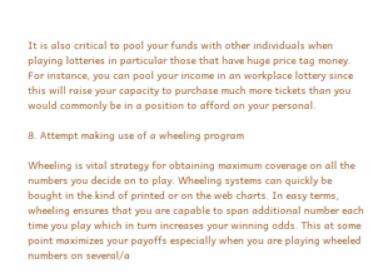It is also critical to pool your funds with other individuals when playing lotteries in particular those that have huge price tag money. For instance, you can pool your income in an workplace lottery since this will raise your capacity to purchase much more tickets than you would commonly be in a position to afford on your personal.

8. Attempt making use of a wheeling program

Wheeling is vital strategy for obtaining maximum coverage on all the numbers you decide on to play. Wheeling systems can quickly be bought in the kind of printed or on the web charts. In easy terms, wheeling ensures that you are capable to span additional number each time you play which in turn increases your winning odds. This at some point maximizes your payoffs especially when you are playing wheeled numbers on several/a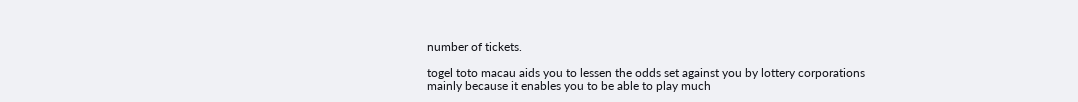number of tickets.

togel toto macau aids you to lessen the odds set against you by lottery corporations mainly because it enables you to be able to play much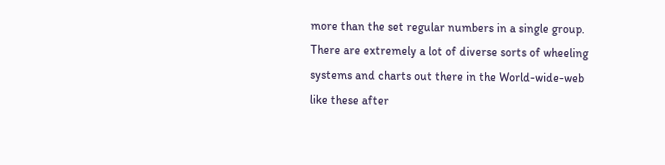more than the set regular numbers in a single group. There are extremely a lot of diverse sorts of wheeling systems and charts out there in the World-wide-web like these after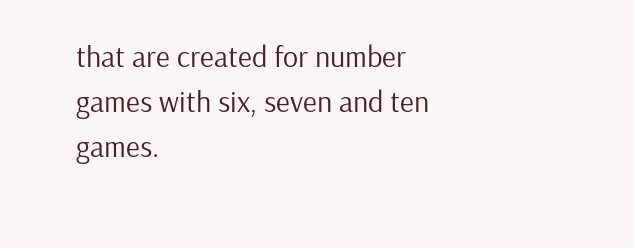that are created for number games with six, seven and ten games.